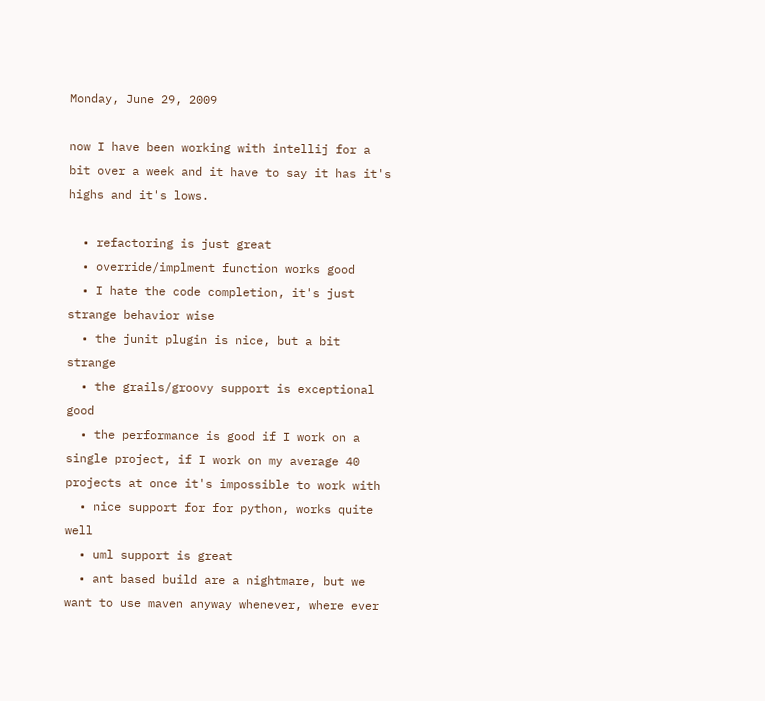Monday, June 29, 2009

now I have been working with intellij for a bit over a week and it have to say it has it's highs and it's lows.

  • refactoring is just great
  • override/implment function works good
  • I hate the code completion, it's just strange behavior wise
  • the junit plugin is nice, but a bit strange
  • the grails/groovy support is exceptional good
  • the performance is good if I work on a single project, if I work on my average 40 projects at once it's impossible to work with
  • nice support for for python, works quite well
  • uml support is great
  • ant based build are a nightmare, but we want to use maven anyway whenever, where ever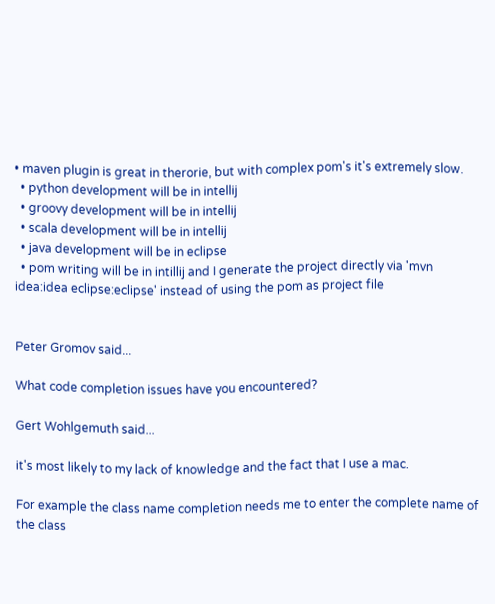• maven plugin is great in therorie, but with complex pom's it's extremely slow.
  • python development will be in intellij
  • groovy development will be in intellij
  • scala development will be in intellij
  • java development will be in eclipse
  • pom writing will be in intillij and I generate the project directly via 'mvn idea:idea eclipse:eclipse' instead of using the pom as project file


Peter Gromov said...

What code completion issues have you encountered?

Gert Wohlgemuth said...

it's most likely to my lack of knowledge and the fact that I use a mac.

For example the class name completion needs me to enter the complete name of the class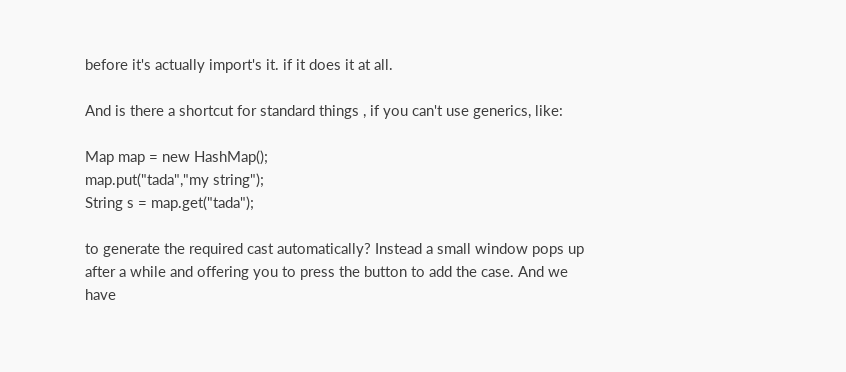before it's actually import's it. if it does it at all.

And is there a shortcut for standard things , if you can't use generics, like:

Map map = new HashMap();
map.put("tada","my string");
String s = map.get("tada");

to generate the required cast automatically? Instead a small window pops up after a while and offering you to press the button to add the case. And we have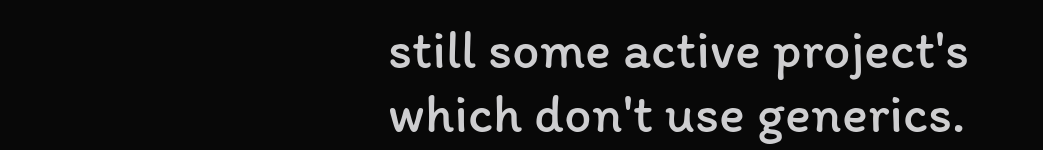still some active project's which don't use generics.